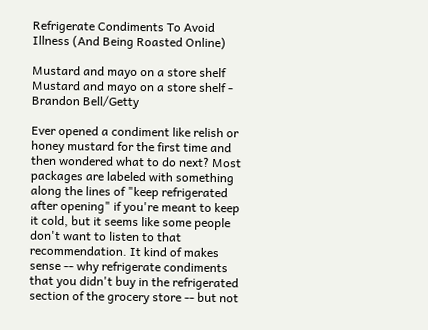Refrigerate Condiments To Avoid Illness (And Being Roasted Online)

Mustard and mayo on a store shelf
Mustard and mayo on a store shelf - Brandon Bell/Getty

Ever opened a condiment like relish or honey mustard for the first time and then wondered what to do next? Most packages are labeled with something along the lines of "keep refrigerated after opening" if you're meant to keep it cold, but it seems like some people don't want to listen to that recommendation. It kind of makes sense -- why refrigerate condiments that you didn't buy in the refrigerated section of the grocery store -- but not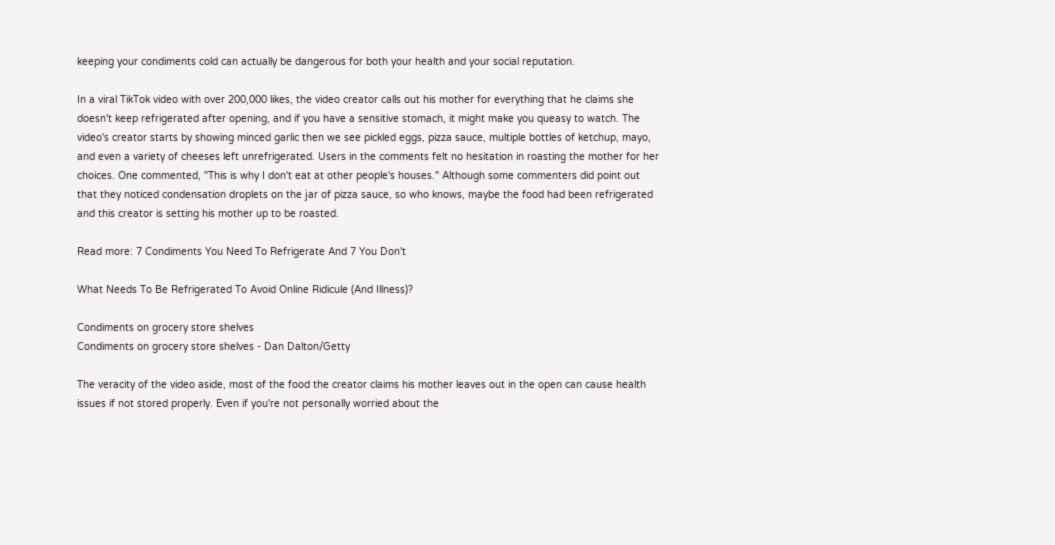keeping your condiments cold can actually be dangerous for both your health and your social reputation.

In a viral TikTok video with over 200,000 likes, the video creator calls out his mother for everything that he claims she doesn't keep refrigerated after opening, and if you have a sensitive stomach, it might make you queasy to watch. The video's creator starts by showing minced garlic then we see pickled eggs, pizza sauce, multiple bottles of ketchup, mayo, and even a variety of cheeses left unrefrigerated. Users in the comments felt no hesitation in roasting the mother for her choices. One commented, "This is why I don't eat at other people's houses." Although some commenters did point out that they noticed condensation droplets on the jar of pizza sauce, so who knows, maybe the food had been refrigerated and this creator is setting his mother up to be roasted.

Read more: 7 Condiments You Need To Refrigerate And 7 You Don't

What Needs To Be Refrigerated To Avoid Online Ridicule (And Illness)?

Condiments on grocery store shelves
Condiments on grocery store shelves - Dan Dalton/Getty

The veracity of the video aside, most of the food the creator claims his mother leaves out in the open can cause health issues if not stored properly. Even if you're not personally worried about the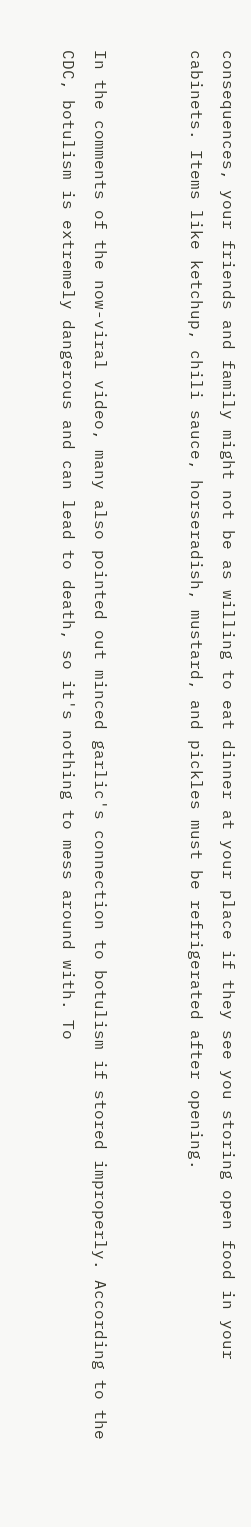consequences, your friends and family might not be as willing to eat dinner at your place if they see you storing open food in your cabinets. Items like ketchup, chili sauce, horseradish, mustard, and pickles must be refrigerated after opening.


In the comments of the now-viral video, many also pointed out minced garlic's connection to botulism if stored improperly. According to the CDC, botulism is extremely dangerous and can lead to death, so it's nothing to mess around with. To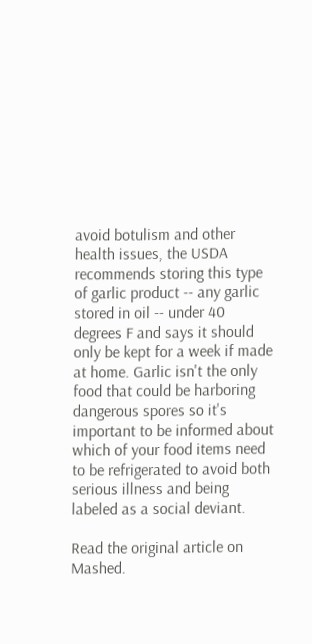avoid botulism and other health issues, the USDA recommends storing this type of garlic product -- any garlic stored in oil -- under 40 degrees F and says it should only be kept for a week if made at home. Garlic isn't the only food that could be harboring dangerous spores so it's important to be informed about which of your food items need to be refrigerated to avoid both serious illness and being labeled as a social deviant.

Read the original article on Mashed.